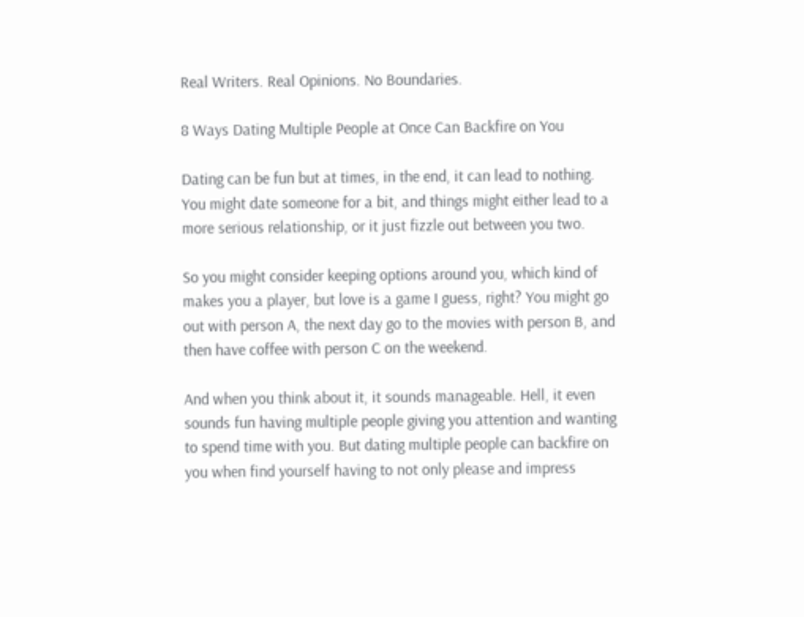Real Writers. Real Opinions. No Boundaries.

8 Ways Dating Multiple People at Once Can Backfire on You

Dating can be fun but at times, in the end, it can lead to nothing. You might date someone for a bit, and things might either lead to a more serious relationship, or it just fizzle out between you two.

So you might consider keeping options around you, which kind of makes you a player, but love is a game I guess, right? You might go out with person A, the next day go to the movies with person B, and then have coffee with person C on the weekend.

And when you think about it, it sounds manageable. Hell, it even sounds fun having multiple people giving you attention and wanting to spend time with you. But dating multiple people can backfire on you when find yourself having to not only please and impress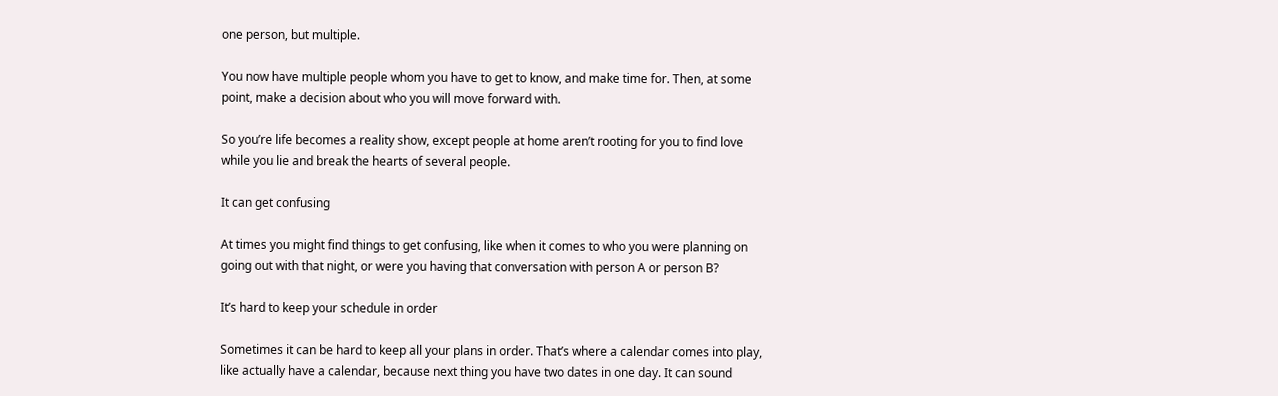one person, but multiple.

You now have multiple people whom you have to get to know, and make time for. Then, at some point, make a decision about who you will move forward with.

So you’re life becomes a reality show, except people at home aren’t rooting for you to find love while you lie and break the hearts of several people.

It can get confusing

At times you might find things to get confusing, like when it comes to who you were planning on going out with that night, or were you having that conversation with person A or person B?

It’s hard to keep your schedule in order

Sometimes it can be hard to keep all your plans in order. That’s where a calendar comes into play, like actually have a calendar, because next thing you have two dates in one day. It can sound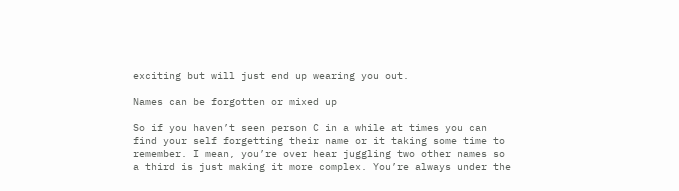exciting but will just end up wearing you out.

Names can be forgotten or mixed up

So if you haven’t seen person C in a while at times you can find your self forgetting their name or it taking some time to remember. I mean, you’re over hear juggling two other names so a third is just making it more complex. You’re always under the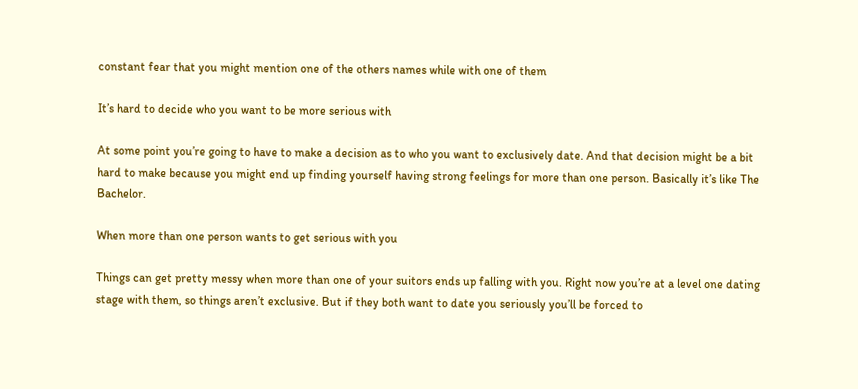constant fear that you might mention one of the others names while with one of them

It’s hard to decide who you want to be more serious with

At some point you’re going to have to make a decision as to who you want to exclusively date. And that decision might be a bit hard to make because you might end up finding yourself having strong feelings for more than one person. Basically it’s like The Bachelor.

When more than one person wants to get serious with you

Things can get pretty messy when more than one of your suitors ends up falling with you. Right now you’re at a level one dating stage with them, so things aren’t exclusive. But if they both want to date you seriously you’ll be forced to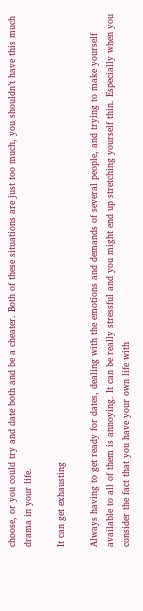choose, or you could try and date both and be a cheater. Both of these situations are just too much, you shouldn’t have this much drama in your life.

It can get exhausting

Always having to get ready for dates, dealing with the emotions and demands of several people, and trying to make yourself available to all of them is annoying. It can be really stressful and you might end up stretching yourself thin. Especially when you consider the fact that you have your own life with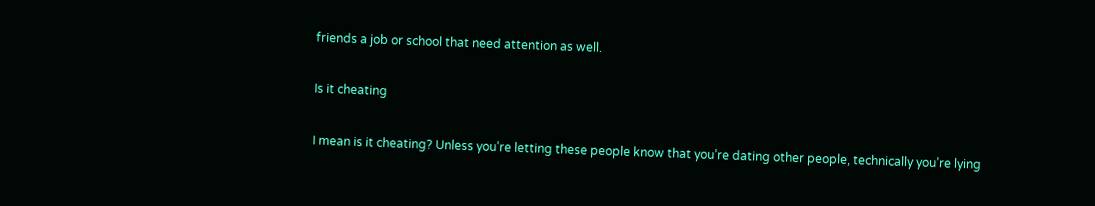friends a job or school that need attention as well.

Is it cheating

I mean is it cheating? Unless you’re letting these people know that you’re dating other people, technically you’re lying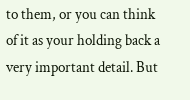to them, or you can think of it as your holding back a very important detail. But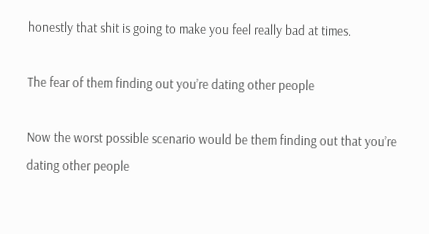honestly that shit is going to make you feel really bad at times.

The fear of them finding out you’re dating other people

Now the worst possible scenario would be them finding out that you’re dating other people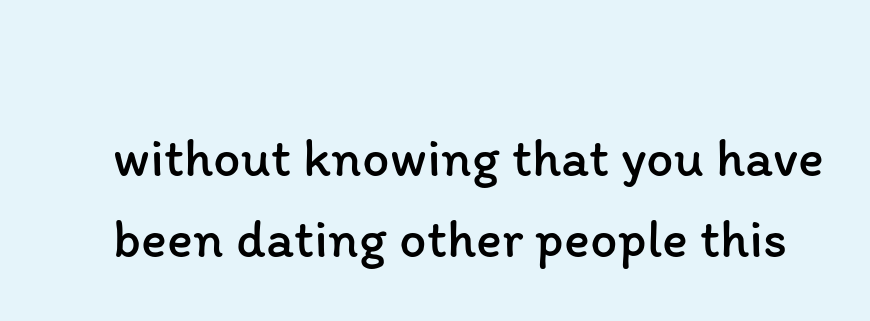without knowing that you have been dating other people this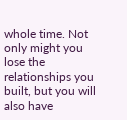whole time. Not only might you lose the relationships you built, but you will also have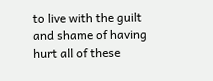to live with the guilt and shame of having hurt all of these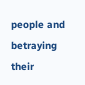people and betraying their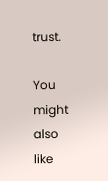trust.

You might also like